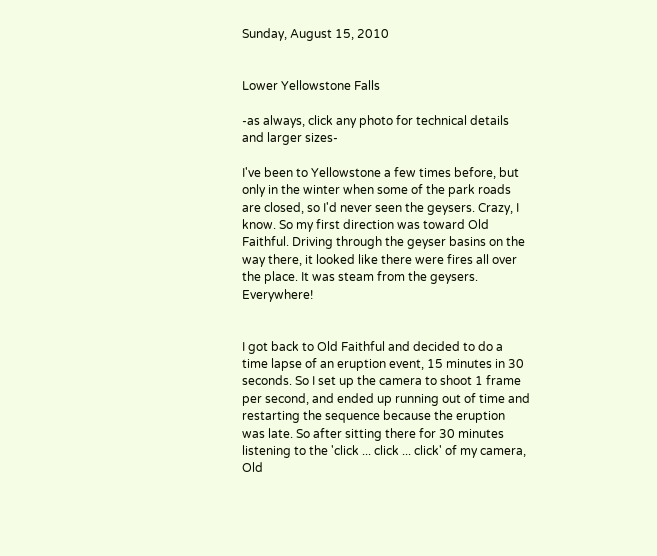Sunday, August 15, 2010


Lower Yellowstone Falls

-as always, click any photo for technical details and larger sizes-

I've been to Yellowstone a few times before, but only in the winter when some of the park roads are closed, so I'd never seen the geysers. Crazy, I know. So my first direction was toward Old Faithful. Driving through the geyser basins on the way there, it looked like there were fires all over the place. It was steam from the geysers. Everywhere!


I got back to Old Faithful and decided to do a time lapse of an eruption event, 15 minutes in 30 seconds. So I set up the camera to shoot 1 frame per second, and ended up running out of time and restarting the sequence because the eruption was late. So after sitting there for 30 minutes listening to the 'click ... click ... click' of my camera, Old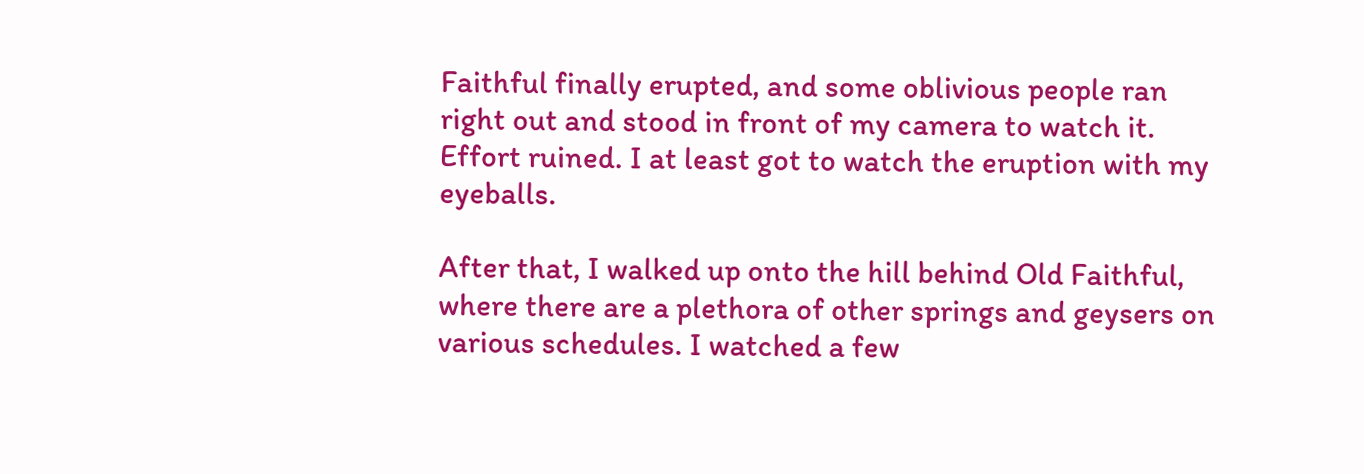Faithful finally erupted, and some oblivious people ran right out and stood in front of my camera to watch it. Effort ruined. I at least got to watch the eruption with my eyeballs.

After that, I walked up onto the hill behind Old Faithful, where there are a plethora of other springs and geysers on various schedules. I watched a few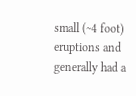small (~4 foot) eruptions and generally had a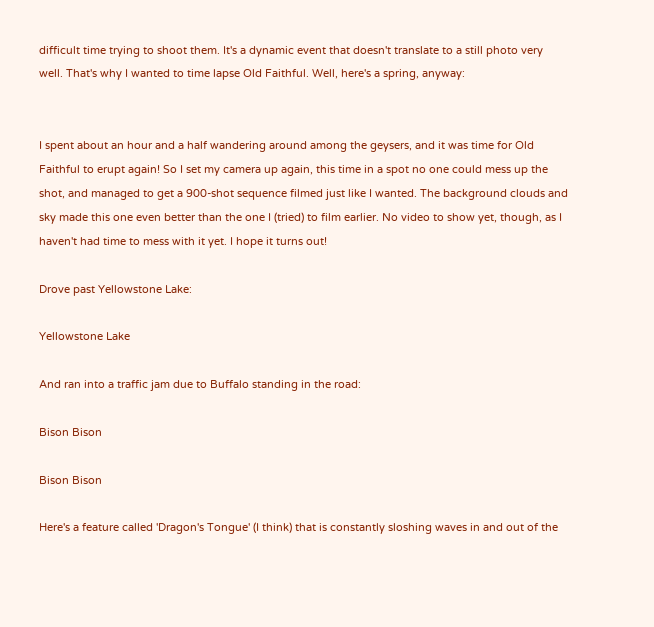difficult time trying to shoot them. It's a dynamic event that doesn't translate to a still photo very well. That's why I wanted to time lapse Old Faithful. Well, here's a spring, anyway:


I spent about an hour and a half wandering around among the geysers, and it was time for Old Faithful to erupt again! So I set my camera up again, this time in a spot no one could mess up the shot, and managed to get a 900-shot sequence filmed just like I wanted. The background clouds and sky made this one even better than the one I (tried) to film earlier. No video to show yet, though, as I haven't had time to mess with it yet. I hope it turns out!

Drove past Yellowstone Lake:

Yellowstone Lake

And ran into a traffic jam due to Buffalo standing in the road:

Bison Bison

Bison Bison

Here's a feature called 'Dragon's Tongue' (I think) that is constantly sloshing waves in and out of the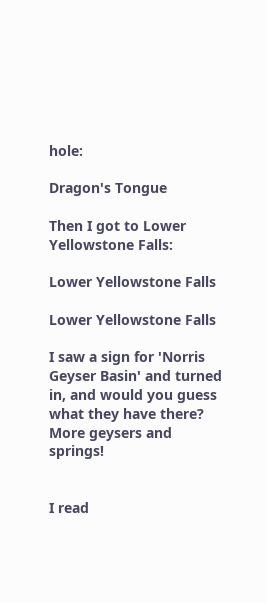hole:

Dragon's Tongue

Then I got to Lower Yellowstone Falls:

Lower Yellowstone Falls

Lower Yellowstone Falls

I saw a sign for 'Norris Geyser Basin' and turned in, and would you guess what they have there? More geysers and springs!


I read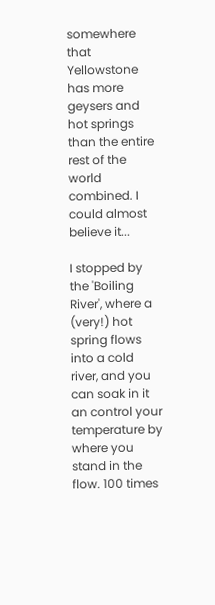somewhere that Yellowstone has more geysers and hot springs than the entire rest of the world combined. I could almost believe it...

I stopped by the 'Boiling River', where a (very!) hot spring flows into a cold river, and you can soak in it an control your temperature by where you stand in the flow. 100 times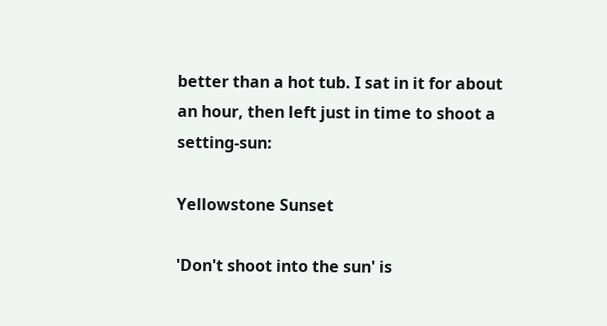better than a hot tub. I sat in it for about an hour, then left just in time to shoot a setting-sun:

Yellowstone Sunset

'Don't shoot into the sun' is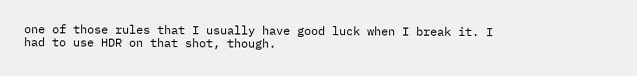one of those rules that I usually have good luck when I break it. I had to use HDR on that shot, though.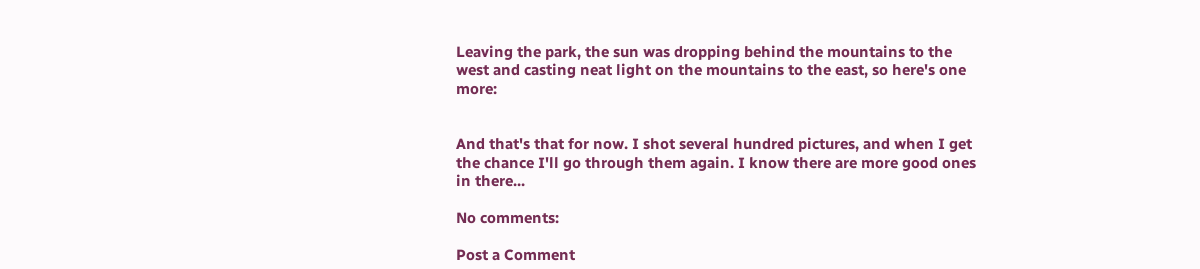Leaving the park, the sun was dropping behind the mountains to the west and casting neat light on the mountains to the east, so here's one more:


And that's that for now. I shot several hundred pictures, and when I get the chance I'll go through them again. I know there are more good ones in there...

No comments:

Post a Comment